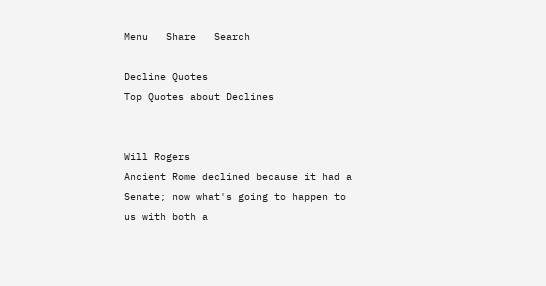Menu   Share   Search

Decline Quotes
Top Quotes about Declines


Will Rogers
Ancient Rome declined because it had a Senate; now what's going to happen to us with both a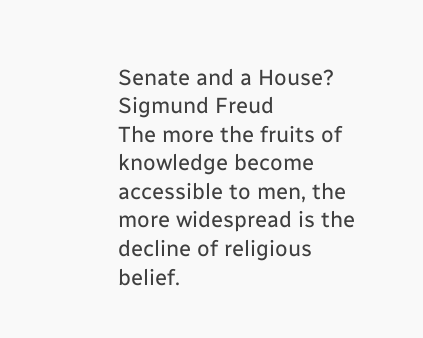Senate and a House?
Sigmund Freud
The more the fruits of knowledge become accessible to men, the more widespread is the decline of religious belief.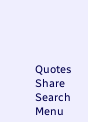Quotes     Share   Search   Menu